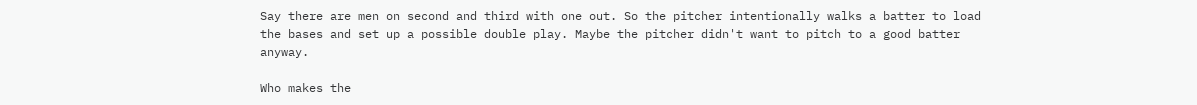Say there are men on second and third with one out. So the pitcher intentionally walks a batter to load the bases and set up a possible double play. Maybe the pitcher didn't want to pitch to a good batter anyway.

Who makes the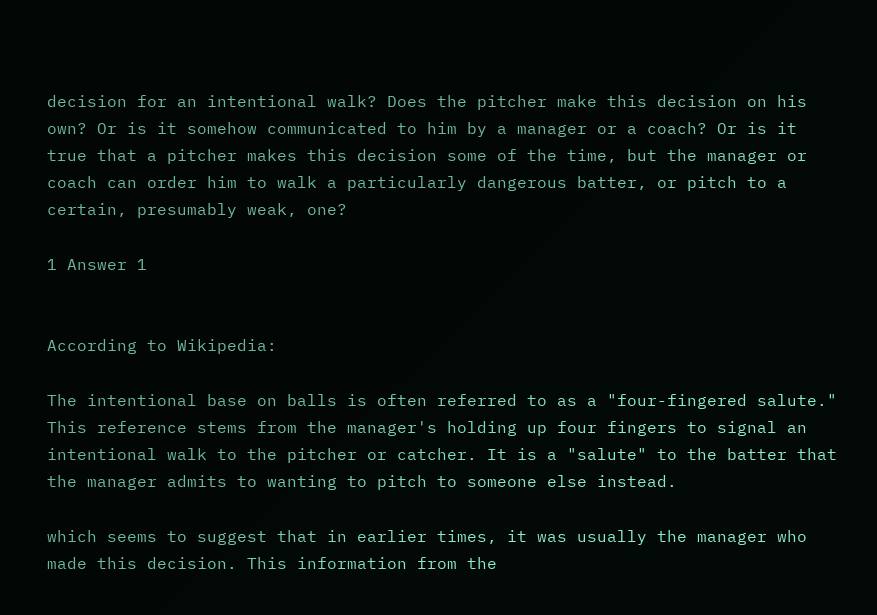decision for an intentional walk? Does the pitcher make this decision on his own? Or is it somehow communicated to him by a manager or a coach? Or is it true that a pitcher makes this decision some of the time, but the manager or coach can order him to walk a particularly dangerous batter, or pitch to a certain, presumably weak, one?

1 Answer 1


According to Wikipedia:

The intentional base on balls is often referred to as a "four-fingered salute." This reference stems from the manager's holding up four fingers to signal an intentional walk to the pitcher or catcher. It is a "salute" to the batter that the manager admits to wanting to pitch to someone else instead.

which seems to suggest that in earlier times, it was usually the manager who made this decision. This information from the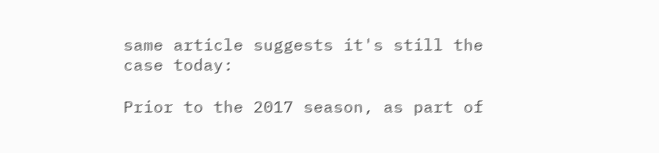same article suggests it's still the case today:

Prior to the 2017 season, as part of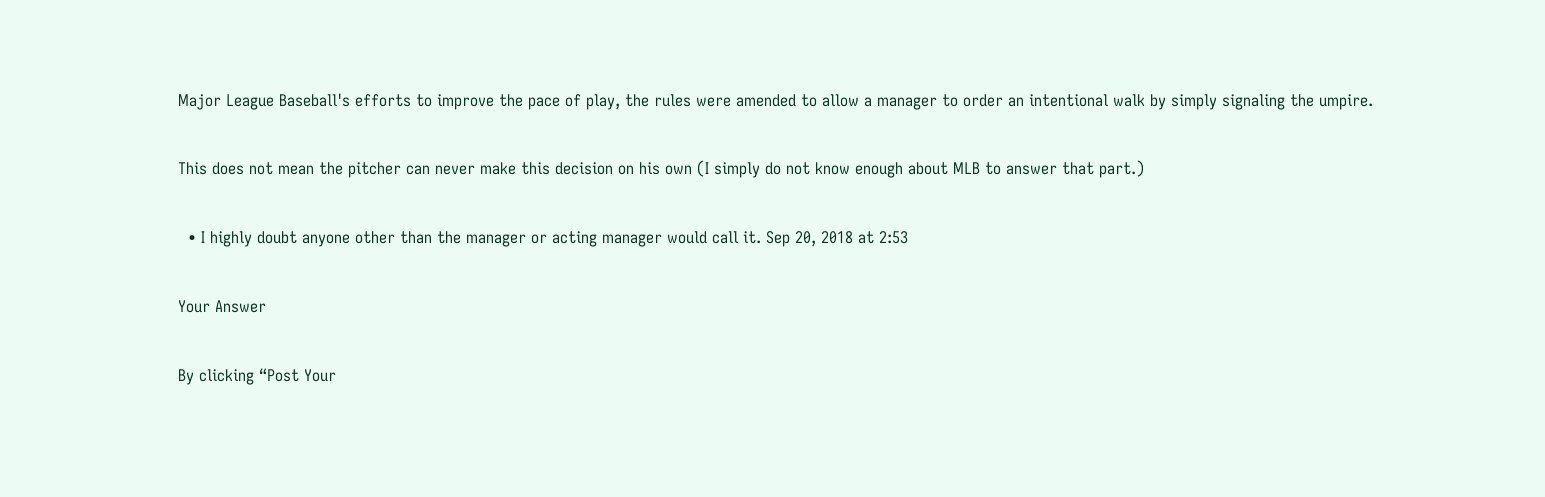Major League Baseball's efforts to improve the pace of play, the rules were amended to allow a manager to order an intentional walk by simply signaling the umpire.

This does not mean the pitcher can never make this decision on his own (I simply do not know enough about MLB to answer that part.)

  • I highly doubt anyone other than the manager or acting manager would call it. Sep 20, 2018 at 2:53

Your Answer

By clicking “Post Your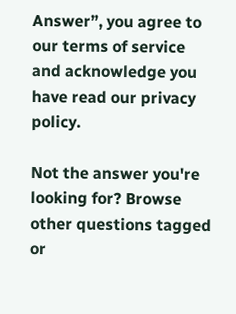Answer”, you agree to our terms of service and acknowledge you have read our privacy policy.

Not the answer you're looking for? Browse other questions tagged or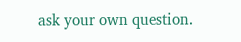ask your own question.